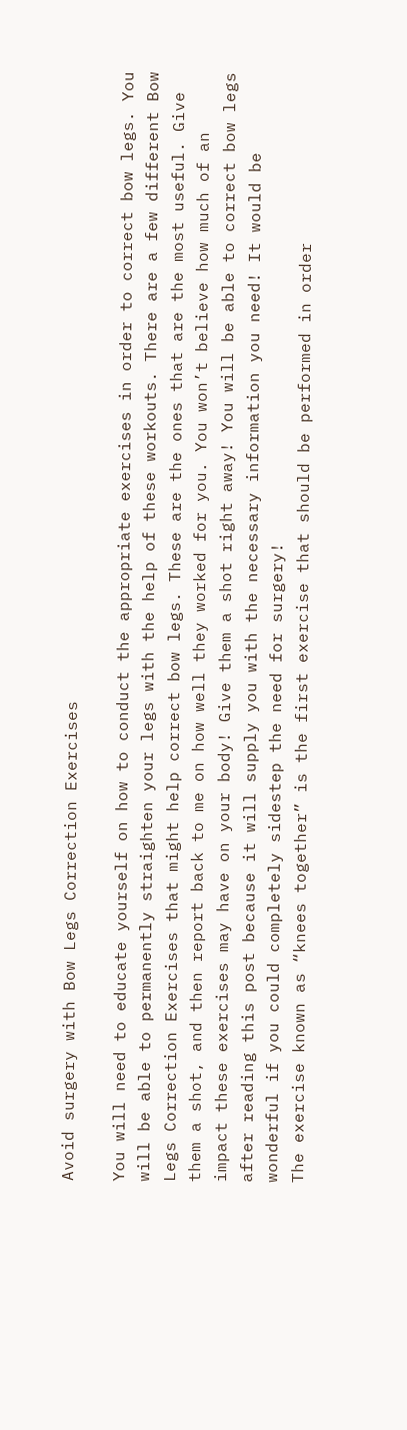Avoid surgery with Bow Legs Correction Exercises

You will need to educate yourself on how to conduct the appropriate exercises in order to correct bow legs. You will be able to permanently straighten your legs with the help of these workouts. There are a few different Bow Legs Correction Exercises that might help correct bow legs. These are the ones that are the most useful. Give them a shot, and then report back to me on how well they worked for you. You won’t believe how much of an impact these exercises may have on your body! Give them a shot right away! You will be able to correct bow legs after reading this post because it will supply you with the necessary information you need! It would be wonderful if you could completely sidestep the need for surgery!
The exercise known as “knees together” is the first exercise that should be performed in order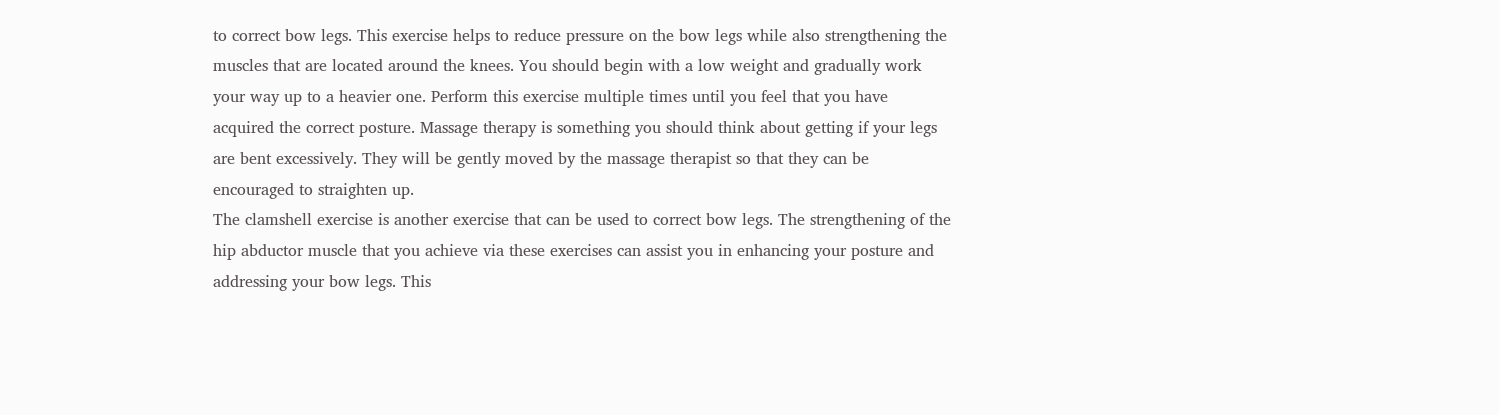to correct bow legs. This exercise helps to reduce pressure on the bow legs while also strengthening the muscles that are located around the knees. You should begin with a low weight and gradually work your way up to a heavier one. Perform this exercise multiple times until you feel that you have acquired the correct posture. Massage therapy is something you should think about getting if your legs are bent excessively. They will be gently moved by the massage therapist so that they can be encouraged to straighten up.
The clamshell exercise is another exercise that can be used to correct bow legs. The strengthening of the hip abductor muscle that you achieve via these exercises can assist you in enhancing your posture and addressing your bow legs. This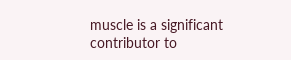muscle is a significant contributor to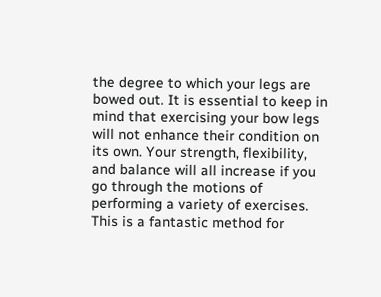the degree to which your legs are bowed out. It is essential to keep in mind that exercising your bow legs will not enhance their condition on its own. Your strength, flexibility, and balance will all increase if you go through the motions of performing a variety of exercises. This is a fantastic method for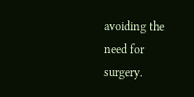avoiding the need for surgery.